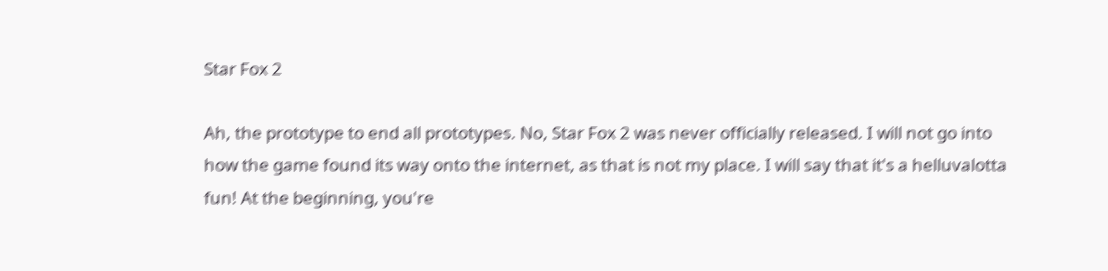Star Fox 2

Ah, the prototype to end all prototypes. No, Star Fox 2 was never officially released. I will not go into how the game found its way onto the internet, as that is not my place. I will say that it's a helluvalotta fun! At the beginning, you're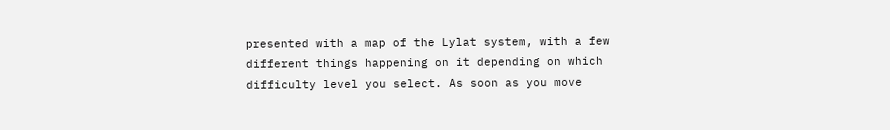presented with a map of the Lylat system, with a few different things happening on it depending on which difficulty level you select. As soon as you move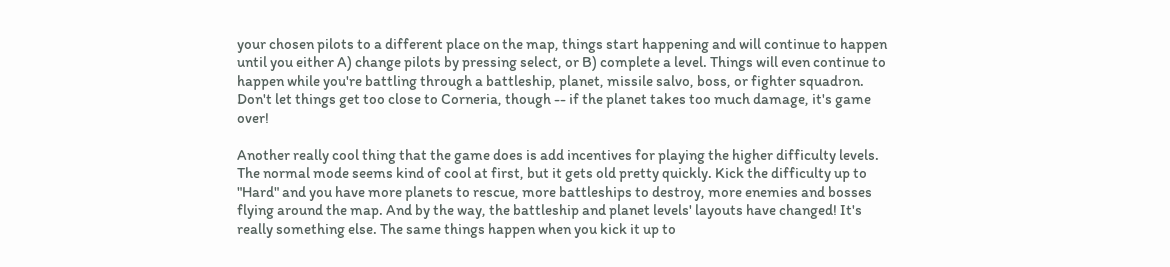your chosen pilots to a different place on the map, things start happening and will continue to happen until you either A) change pilots by pressing select, or B) complete a level. Things will even continue to happen while you're battling through a battleship, planet, missile salvo, boss, or fighter squadron. Don't let things get too close to Corneria, though -- if the planet takes too much damage, it's game over!

Another really cool thing that the game does is add incentives for playing the higher difficulty levels. The normal mode seems kind of cool at first, but it gets old pretty quickly. Kick the difficulty up to "Hard" and you have more planets to rescue, more battleships to destroy, more enemies and bosses flying around the map. And by the way, the battleship and planet levels' layouts have changed! It's really something else. The same things happen when you kick it up to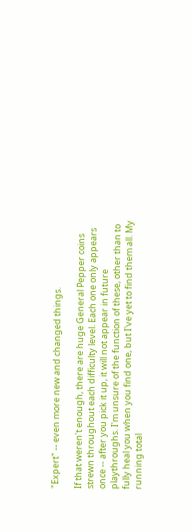"Expert" -- even more new and changed things.

If that weren't enough, there are huge General Pepper coins strewn throughout each difficulty level. Each one only appears once -- after you pick it up, it will not appear in future playthroughs. I'm unsure of the function of these, other than to fully heal you when you find one, but I've yet to find them all. My running total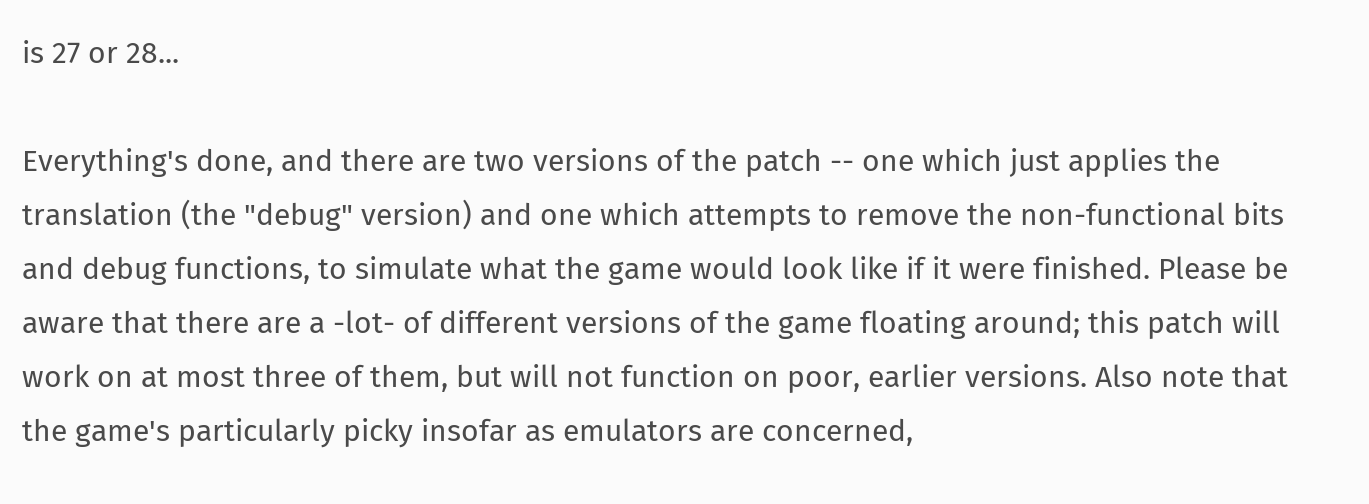is 27 or 28...

Everything's done, and there are two versions of the patch -- one which just applies the translation (the "debug" version) and one which attempts to remove the non-functional bits and debug functions, to simulate what the game would look like if it were finished. Please be aware that there are a -lot- of different versions of the game floating around; this patch will work on at most three of them, but will not function on poor, earlier versions. Also note that the game's particularly picky insofar as emulators are concerned,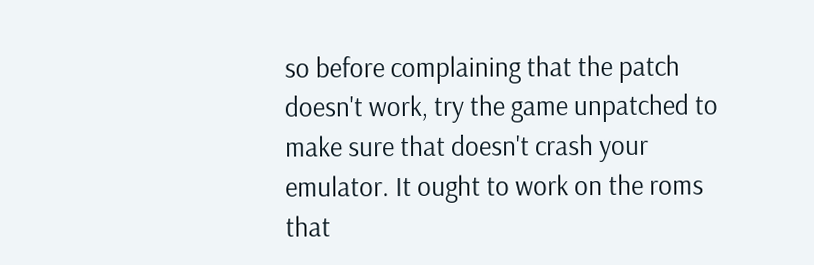so before complaining that the patch doesn't work, try the game unpatched to make sure that doesn't crash your emulator. It ought to work on the roms that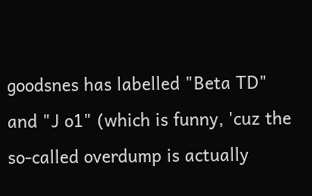goodsnes has labelled "Beta TD" and "J o1" (which is funny, 'cuz the so-called overdump is actually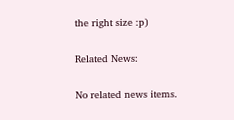the right size :p)

Related News:

No related news items.